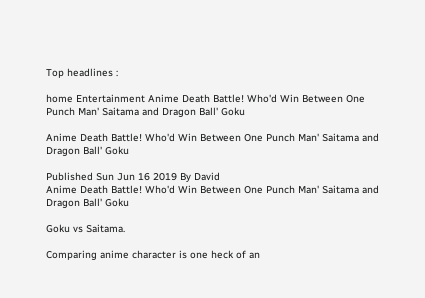Top headlines :

home Entertainment Anime Death Battle! Who'd Win Between One Punch Man' Saitama and Dragon Ball' Goku

Anime Death Battle! Who'd Win Between One Punch Man' Saitama and Dragon Ball' Goku

Published Sun Jun 16 2019 By David
Anime Death Battle! Who'd Win Between One Punch Man' Saitama and Dragon Ball' Goku

Goku vs Saitama.

Comparing anime character is one heck of an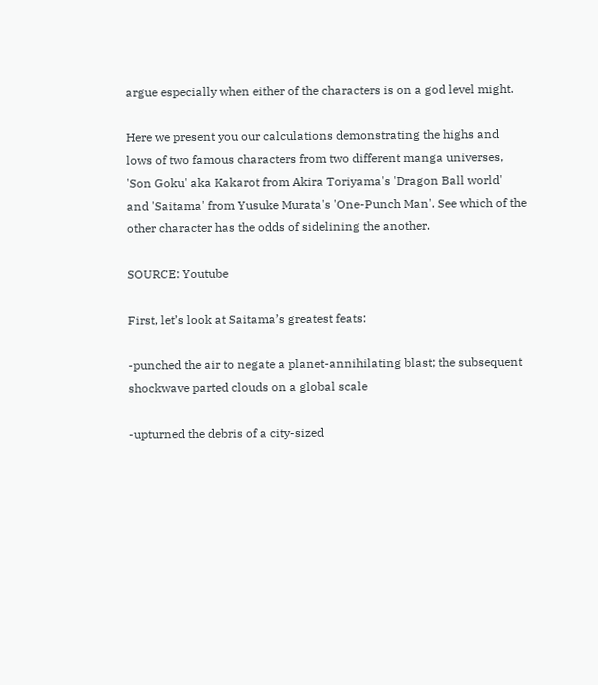argue especially when either of the characters is on a god level might.

Here we present you our calculations demonstrating the highs and lows of two famous characters from two different manga universes, 'Son Goku' aka Kakarot from Akira Toriyama's 'Dragon Ball world' and 'Saitama' from Yusuke Murata's 'One-Punch Man'. See which of the other character has the odds of sidelining the another.

SOURCE: Youtube

First, let’s look at Saitama’s greatest feats:

-punched the air to negate a planet-annihilating blast; the subsequent shockwave parted clouds on a global scale

-upturned the debris of a city-sized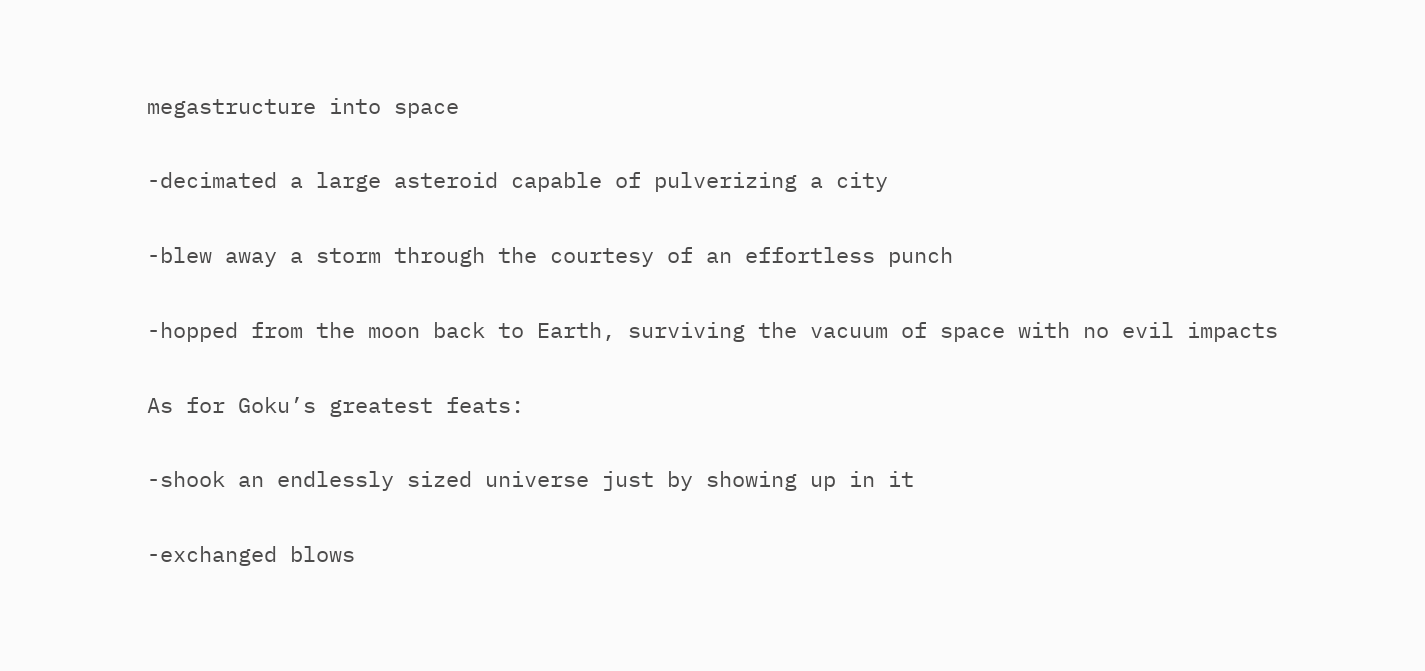megastructure into space

-decimated a large asteroid capable of pulverizing a city

-blew away a storm through the courtesy of an effortless punch

-hopped from the moon back to Earth, surviving the vacuum of space with no evil impacts

As for Goku’s greatest feats:

-shook an endlessly sized universe just by showing up in it

-exchanged blows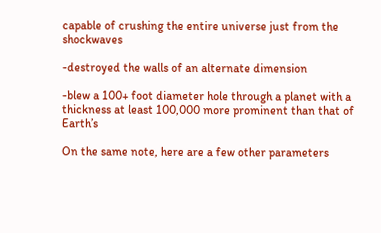capable of crushing the entire universe just from the shockwaves

-destroyed the walls of an alternate dimension

-blew a 100+ foot diameter hole through a planet with a thickness at least 100,000 more prominent than that of Earth’s

On the same note, here are a few other parameters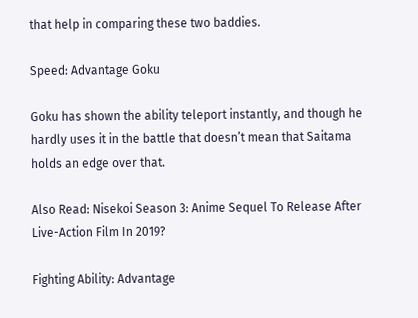that help in comparing these two baddies.

Speed: Advantage Goku

Goku has shown the ability teleport instantly, and though he hardly uses it in the battle that doesn’t mean that Saitama holds an edge over that.

Also Read: Nisekoi Season 3: Anime Sequel To Release After Live-Action Film In 2019?

Fighting Ability: Advantage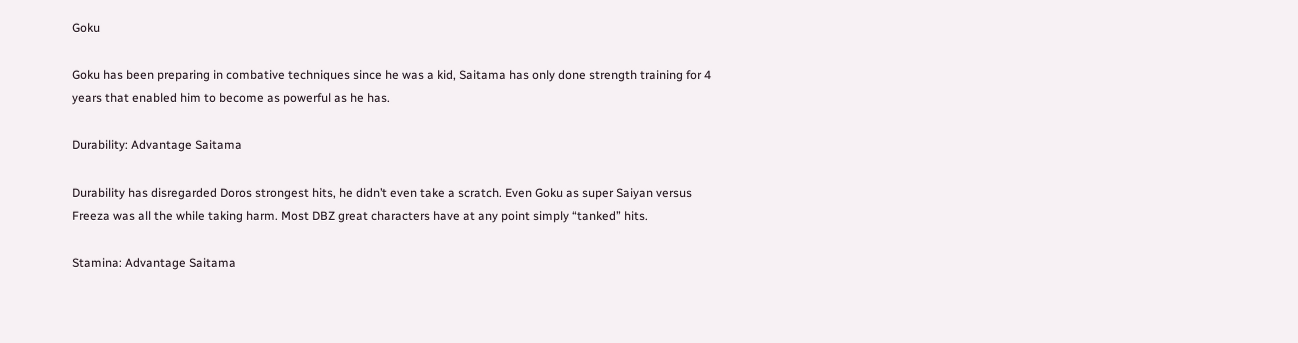Goku

Goku has been preparing in combative techniques since he was a kid, Saitama has only done strength training for 4 years that enabled him to become as powerful as he has.

Durability: Advantage Saitama

Durability has disregarded Doros strongest hits, he didn’t even take a scratch. Even Goku as super Saiyan versus Freeza was all the while taking harm. Most DBZ great characters have at any point simply “tanked” hits.

Stamina: Advantage Saitama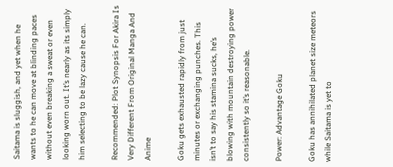Saitama is sluggish, and yet when he wants to he can move at blinding paces without even breaking a sweat or even looking worn out. It’s nearly as its simply him selecting to be lazy cause he can.

Recommended: Plot Synopsis For Akira Is Very Different From Original Manga And Anime

Goku gets exhausted rapidly from just minutes or exchanging punches. This isn’t to say his stamina sucks, he’s blowing with mountain destroying power consistently so it’s reasonable.

Power: Advantage Goku

Goku has annihilated planet size meteors while Saitama is yet to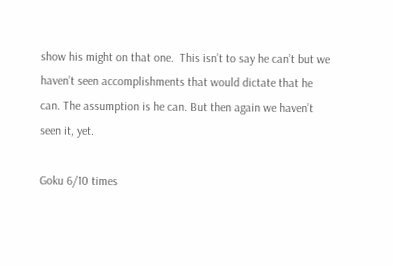show his might on that one.  This isn’t to say he can’t but we haven’t seen accomplishments that would dictate that he can. The assumption is he can. But then again we haven’t seen it, yet.

Goku 6/10 times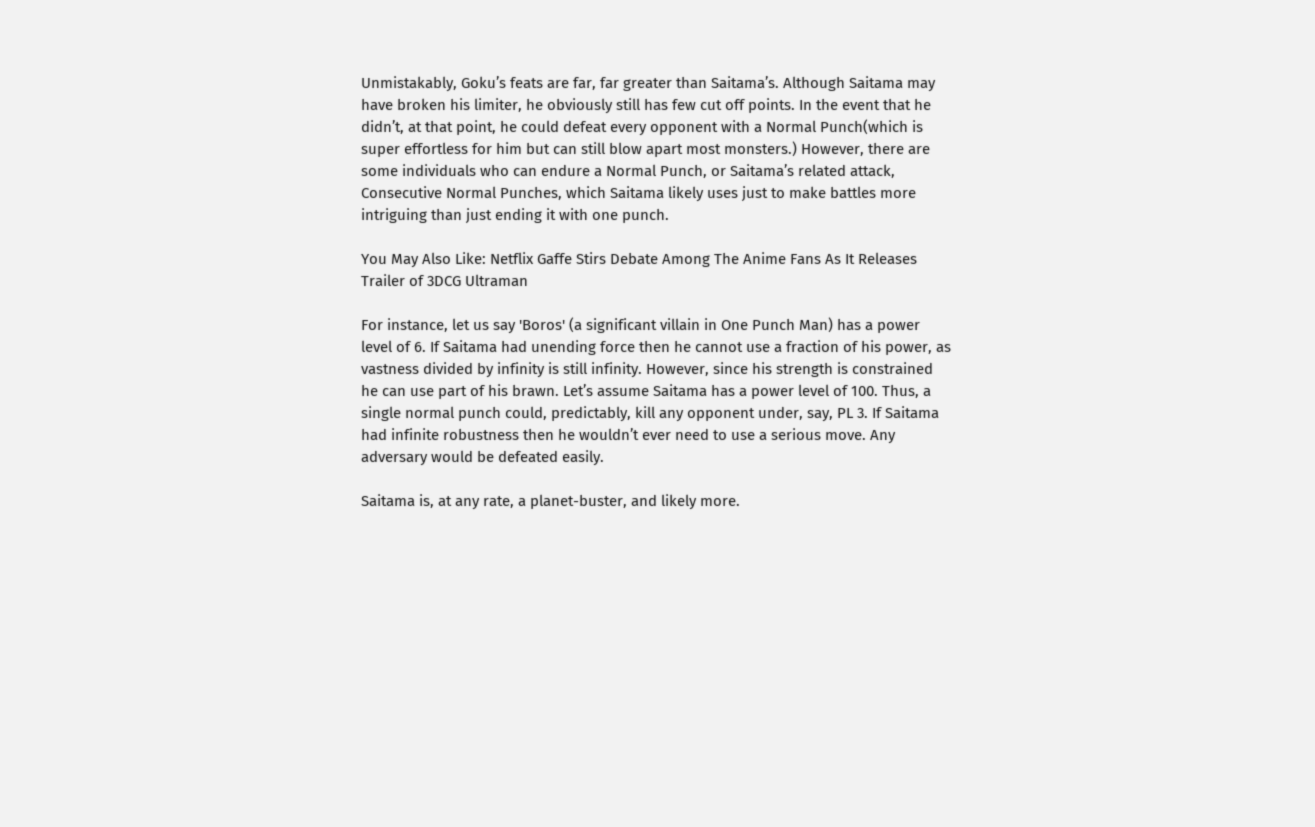Unmistakably, Goku’s feats are far, far greater than Saitama’s. Although Saitama may have broken his limiter, he obviously still has few cut off points. In the event that he didn’t, at that point, he could defeat every opponent with a Normal Punch(which is super effortless for him but can still blow apart most monsters.) However, there are some individuals who can endure a Normal Punch, or Saitama’s related attack, Consecutive Normal Punches, which Saitama likely uses just to make battles more intriguing than just ending it with one punch.

You May Also Like: Netflix Gaffe Stirs Debate Among The Anime Fans As It Releases Trailer of 3DCG Ultraman

For instance, let us say 'Boros' (a significant villain in One Punch Man) has a power level of 6. If Saitama had unending force then he cannot use a fraction of his power, as vastness divided by infinity is still infinity. However, since his strength is constrained he can use part of his brawn. Let’s assume Saitama has a power level of 100. Thus, a single normal punch could, predictably, kill any opponent under, say, PL 3. If Saitama had infinite robustness then he wouldn’t ever need to use a serious move. Any adversary would be defeated easily.

Saitama is, at any rate, a planet-buster, and likely more.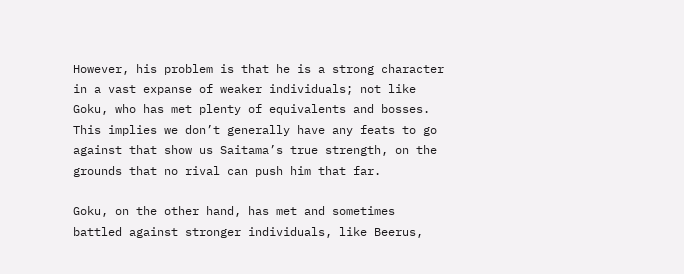However, his problem is that he is a strong character in a vast expanse of weaker individuals; not like Goku, who has met plenty of equivalents and bosses. This implies we don’t generally have any feats to go against that show us Saitama’s true strength, on the grounds that no rival can push him that far.

Goku, on the other hand, has met and sometimes battled against stronger individuals, like Beerus,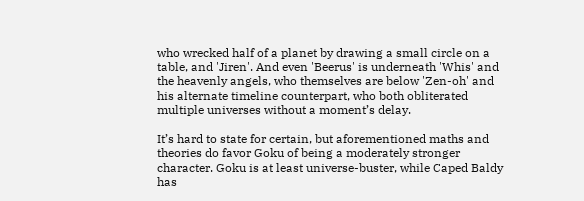who wrecked half of a planet by drawing a small circle on a table, and 'Jiren'. And even 'Beerus' is underneath 'Whis' and the heavenly angels, who themselves are below 'Zen-oh' and his alternate timeline counterpart, who both obliterated multiple universes without a moment’s delay.

It’s hard to state for certain, but aforementioned maths and theories do favor Goku of being a moderately stronger character. Goku is at least universe-buster, while Caped Baldy has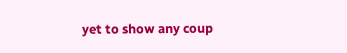yet to show any coup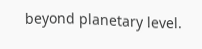beyond planetary level.